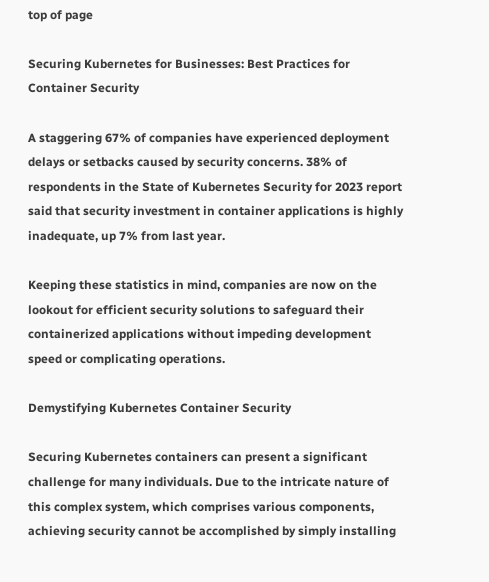top of page

Securing Kubernetes for Businesses: Best Practices for Container Security

A staggering 67% of companies have experienced deployment delays or setbacks caused by security concerns. 38% of respondents in the State of Kubernetes Security for 2023 report said that security investment in container applications is highly inadequate, up 7% from last year.

Keeping these statistics in mind, companies are now on the lookout for efficient security solutions to safeguard their containerized applications without impeding development speed or complicating operations.

Demystifying Kubernetes Container Security

Securing Kubernetes containers can present a significant challenge for many individuals. Due to the intricate nature of this complex system, which comprises various components, achieving security cannot be accomplished by simply installing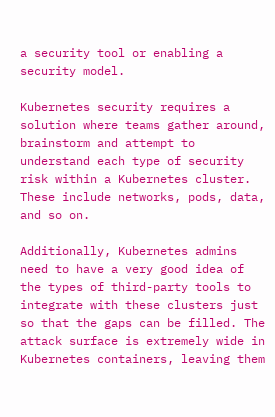a security tool or enabling a security model.

Kubernetes security requires a solution where teams gather around, brainstorm and attempt to understand each type of security risk within a Kubernetes cluster. These include networks, pods, data, and so on.

Additionally, Kubernetes admins need to have a very good idea of the types of third-party tools to integrate with these clusters just so that the gaps can be filled. The attack surface is extremely wide in Kubernetes containers, leaving them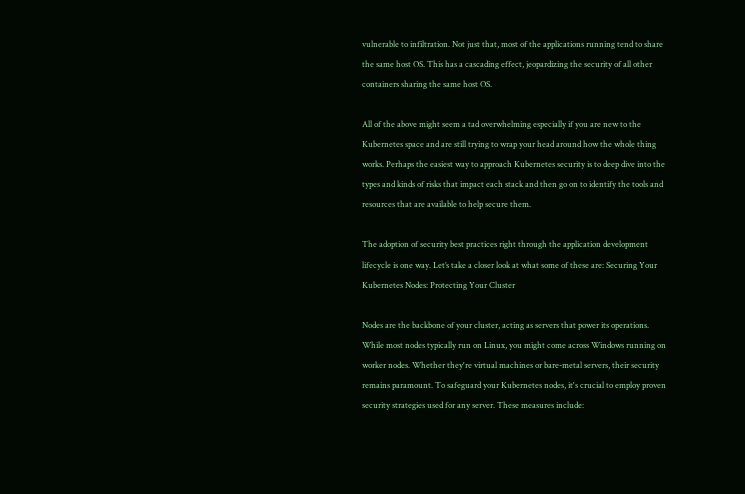vulnerable to infiltration. Not just that, most of the applications running tend to share the same host OS. This has a cascading effect, jeopardizing the security of all other containers sharing the same host OS.

All of the above might seem a tad overwhelming especially if you are new to the Kubernetes space and are still trying to wrap your head around how the whole thing works. Perhaps the easiest way to approach Kubernetes security is to deep dive into the types and kinds of risks that impact each stack and then go on to identify the tools and resources that are available to help secure them.

The adoption of security best practices right through the application development lifecycle is one way. Let’s take a closer look at what some of these are: Securing Your Kubernetes Nodes: Protecting Your Cluster

Nodes are the backbone of your cluster, acting as servers that power its operations. While most nodes typically run on Linux, you might come across Windows running on worker nodes. Whether they're virtual machines or bare-metal servers, their security remains paramount. To safeguard your Kubernetes nodes, it's crucial to employ proven security strategies used for any server. These measures include: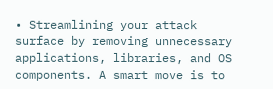• Streamlining your attack surface by removing unnecessary applications, libraries, and OS components. A smart move is to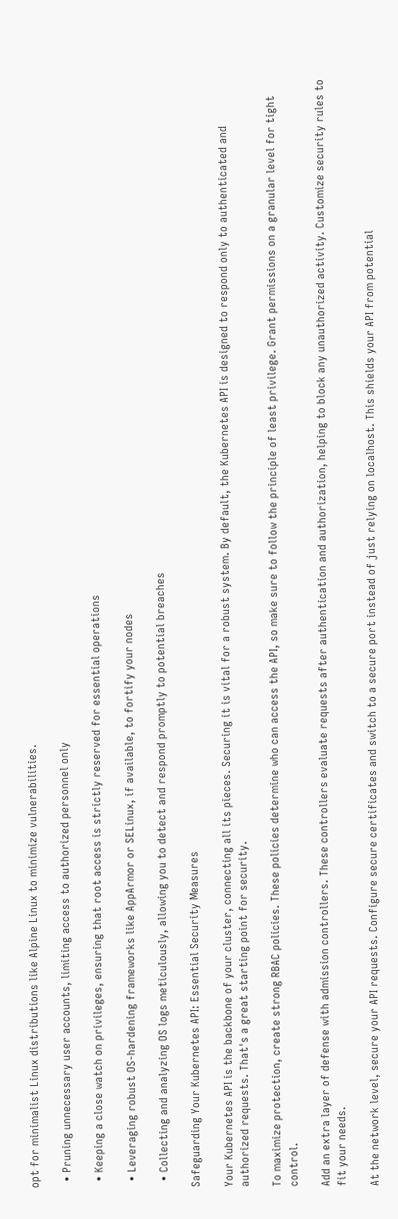opt for minimalist Linux distributions like Alpine Linux to minimize vulnerabilities.

  • Pruning unnecessary user accounts, limiting access to authorized personnel only

  • Keeping a close watch on privileges, ensuring that root access is strictly reserved for essential operations

  • Leveraging robust OS-hardening frameworks like AppArmor or SELinux, if available, to fortify your nodes

  • Collecting and analyzing OS logs meticulously, allowing you to detect and respond promptly to potential breaches

Safeguarding Your Kubernetes API: Essential Security Measures

Your Kubernetes API is the backbone of your cluster, connecting all its pieces. Securing it is vital for a robust system. By default, the Kubernetes API is designed to respond only to authenticated and authorized requests. That's a great starting point for security.

To maximize protection, create strong RBAC policies. These policies determine who can access the API, so make sure to follow the principle of least privilege. Grant permissions on a granular level for tight control.

Add an extra layer of defense with admission controllers. These controllers evaluate requests after authentication and authorization, helping to block any unauthorized activity. Customize security rules to fit your needs.

At the network level, secure your API requests. Configure secure certificates and switch to a secure port instead of just relying on localhost. This shields your API from potential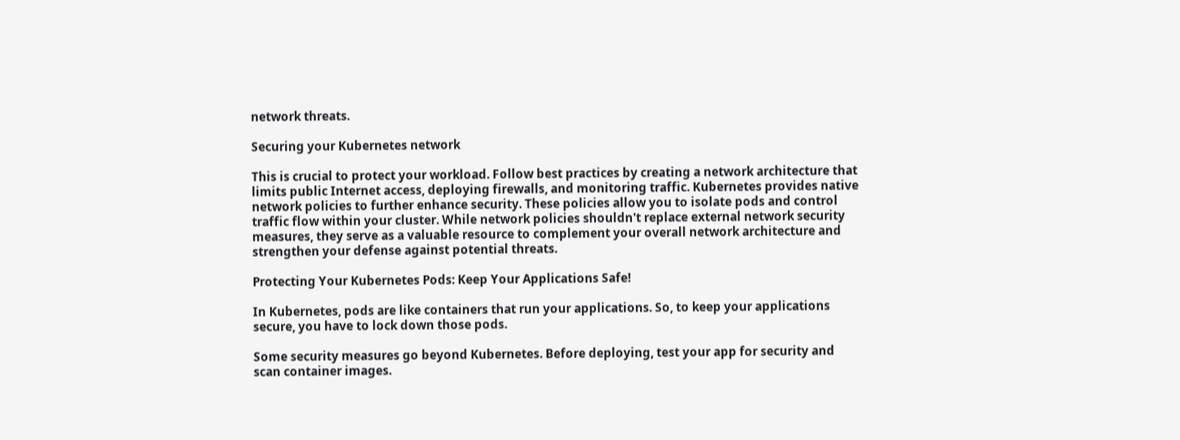network threats.

Securing your Kubernetes network

This is crucial to protect your workload. Follow best practices by creating a network architecture that limits public Internet access, deploying firewalls, and monitoring traffic. Kubernetes provides native network policies to further enhance security. These policies allow you to isolate pods and control traffic flow within your cluster. While network policies shouldn't replace external network security measures, they serve as a valuable resource to complement your overall network architecture and strengthen your defense against potential threats.

Protecting Your Kubernetes Pods: Keep Your Applications Safe!

In Kubernetes, pods are like containers that run your applications. So, to keep your applications secure, you have to lock down those pods.

Some security measures go beyond Kubernetes. Before deploying, test your app for security and scan container images.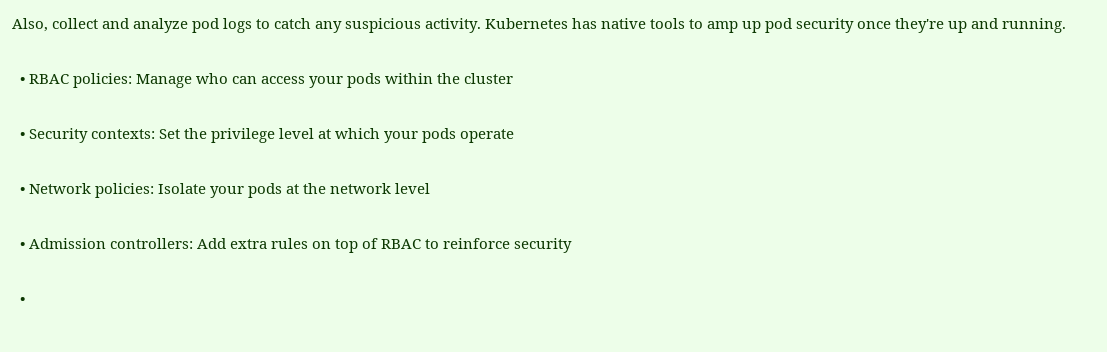Also, collect and analyze pod logs to catch any suspicious activity. Kubernetes has native tools to amp up pod security once they're up and running.

  • RBAC policies: Manage who can access your pods within the cluster

  • Security contexts: Set the privilege level at which your pods operate

  • Network policies: Isolate your pods at the network level

  • Admission controllers: Add extra rules on top of RBAC to reinforce security

  •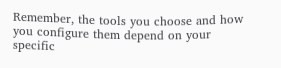Remember, the tools you choose and how you configure them depend on your specific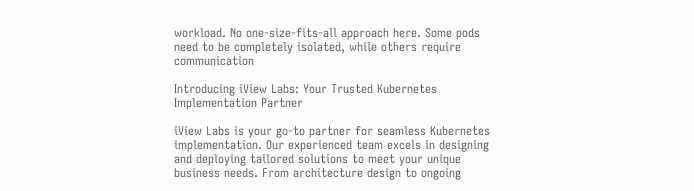workload. No one-size-fits-all approach here. Some pods need to be completely isolated, while others require communication

Introducing iView Labs: Your Trusted Kubernetes Implementation Partner

iView Labs is your go-to partner for seamless Kubernetes implementation. Our experienced team excels in designing and deploying tailored solutions to meet your unique business needs. From architecture design to ongoing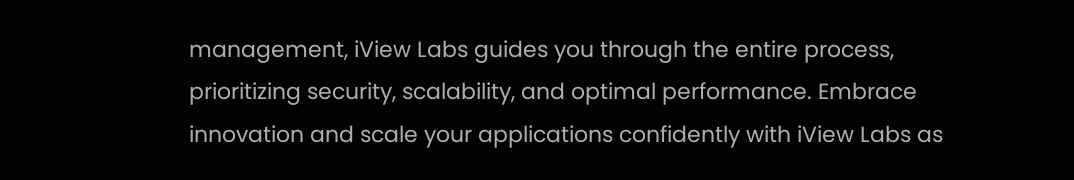management, iView Labs guides you through the entire process, prioritizing security, scalability, and optimal performance. Embrace innovation and scale your applications confidently with iView Labs as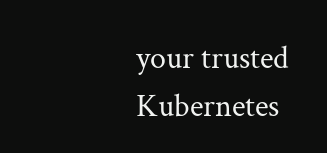your trusted Kubernetes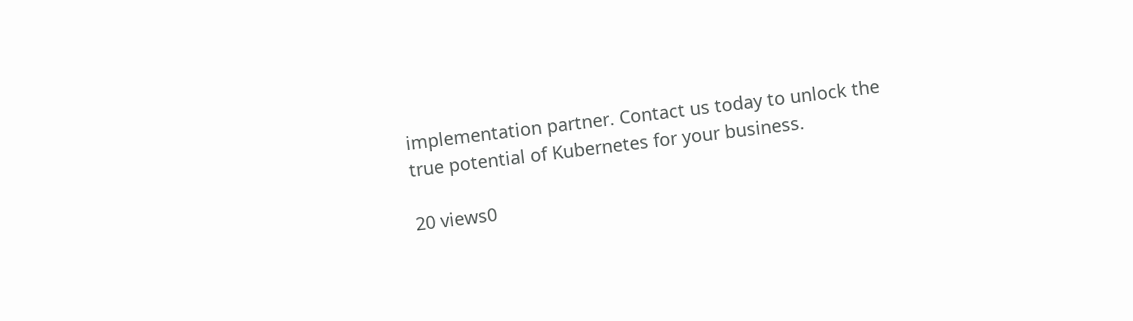implementation partner. Contact us today to unlock the true potential of Kubernetes for your business.

20 views0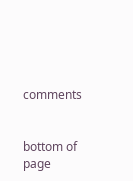comments


bottom of page